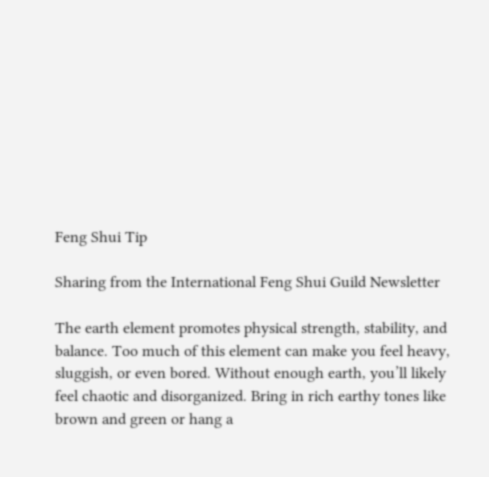Feng Shui Tip

Sharing from the International Feng Shui Guild Newsletter

The earth element promotes physical strength, stability, and balance. Too much of this element can make you feel heavy, sluggish, or even bored. Without enough earth, you’ll likely feel chaotic and disorganized. Bring in rich earthy tones like brown and green or hang a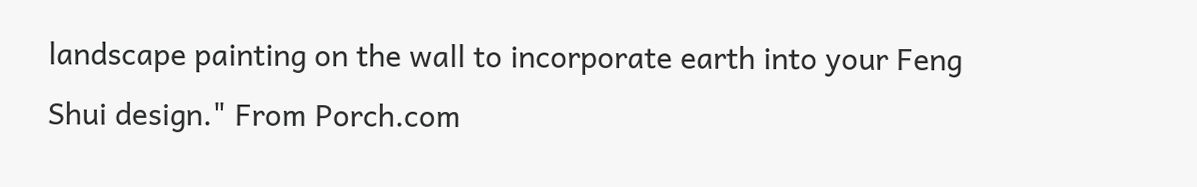landscape painting on the wall to incorporate earth into your Feng Shui design." From Porch.com